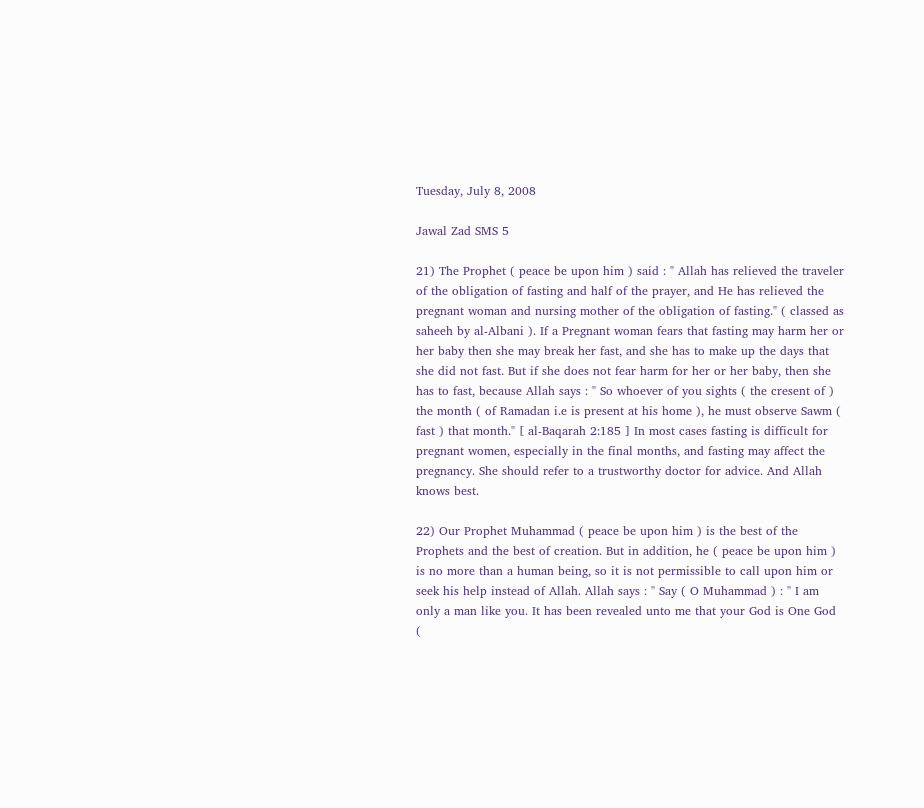Tuesday, July 8, 2008

Jawal Zad SMS 5

21) The Prophet ( peace be upon him ) said : " Allah has relieved the traveler of the obligation of fasting and half of the prayer, and He has relieved the pregnant woman and nursing mother of the obligation of fasting." ( classed as saheeh by al-Albani ). If a Pregnant woman fears that fasting may harm her or her baby then she may break her fast, and she has to make up the days that she did not fast. But if she does not fear harm for her or her baby, then she has to fast, because Allah says : " So whoever of you sights ( the cresent of ) the month ( of Ramadan i.e is present at his home ), he must observe Sawm ( fast ) that month." [ al-Baqarah 2:185 ] In most cases fasting is difficult for pregnant women, especially in the final months, and fasting may affect the pregnancy. She should refer to a trustworthy doctor for advice. And Allah knows best.

22) Our Prophet Muhammad ( peace be upon him ) is the best of the Prophets and the best of creation. But in addition, he ( peace be upon him ) is no more than a human being, so it is not permissible to call upon him or seek his help instead of Allah. Allah says : " Say ( O Muhammad ) : " I am only a man like you. It has been revealed unto me that your God is One God (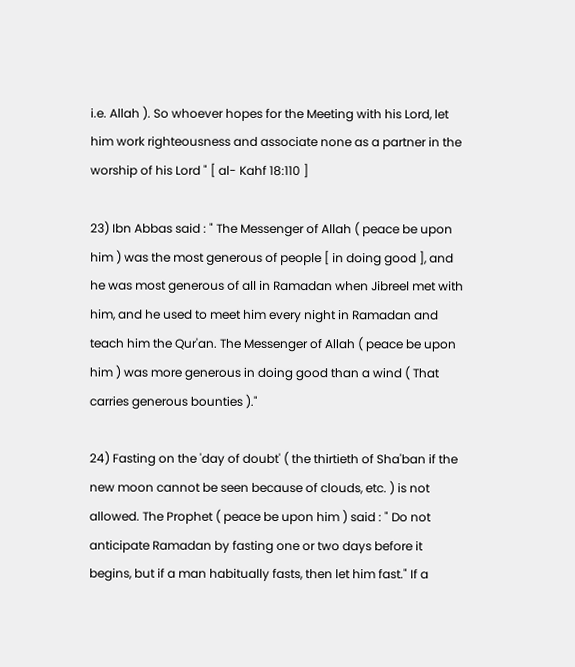i.e. Allah ). So whoever hopes for the Meeting with his Lord, let him work righteousness and associate none as a partner in the worship of his Lord " [ al- Kahf 18:110 ]

23) Ibn Abbas said : " The Messenger of Allah ( peace be upon him ) was the most generous of people [ in doing good ], and he was most generous of all in Ramadan when Jibreel met with him, and he used to meet him every night in Ramadan and teach him the Qur'an. The Messenger of Allah ( peace be upon him ) was more generous in doing good than a wind ( That carries generous bounties )."

24) Fasting on the 'day of doubt' ( the thirtieth of Sha'ban if the new moon cannot be seen because of clouds, etc. ) is not allowed. The Prophet ( peace be upon him ) said : " Do not anticipate Ramadan by fasting one or two days before it begins, but if a man habitually fasts, then let him fast." If a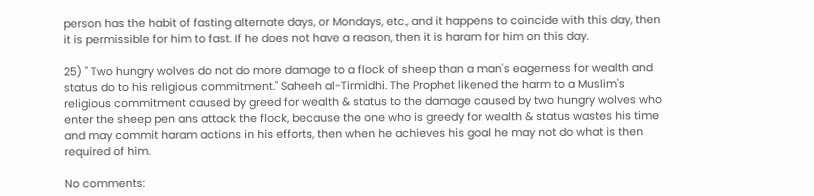person has the habit of fasting alternate days, or Mondays, etc., and it happens to coincide with this day, then it is permissible for him to fast. If he does not have a reason, then it is haram for him on this day.

25) " Two hungry wolves do not do more damage to a flock of sheep than a man's eagerness for wealth and status do to his religious commitment." Saheeh al-Tirmidhi. The Prophet likened the harm to a Muslim's religious commitment caused by greed for wealth & status to the damage caused by two hungry wolves who enter the sheep pen ans attack the flock, because the one who is greedy for wealth & status wastes his time and may commit haram actions in his efforts, then when he achieves his goal he may not do what is then required of him.

No comments: